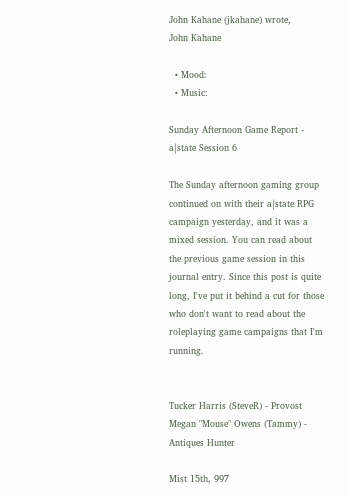John Kahane (jkahane) wrote,
John Kahane

  • Mood:
  • Music:

Sunday Afternoon Game Report - a|state Session 6

The Sunday afternoon gaming group continued on with their a|state RPG campaign yesterday, and it was a mixed session. You can read about the previous game session in this journal entry. Since this post is quite long, I've put it behind a cut for those who don't want to read about the roleplaying game campaigns that I'm running.


Tucker Harris (SteveR) - Provost
Megan "Mouse" Owens (Tammy) - Antiques Hunter

Mist 15th, 997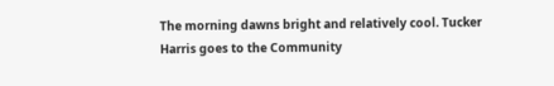The morning dawns bright and relatively cool. Tucker Harris goes to the Community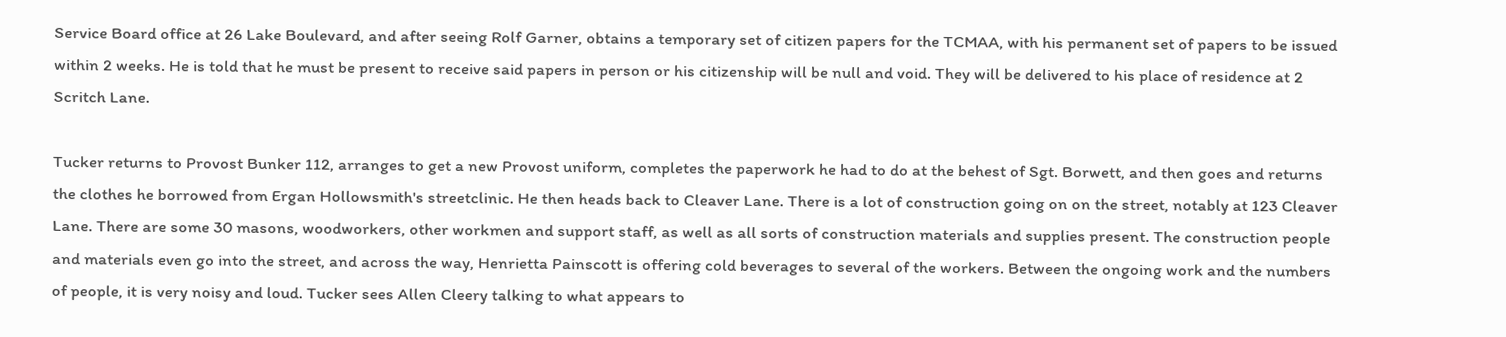Service Board office at 26 Lake Boulevard, and after seeing Rolf Garner, obtains a temporary set of citizen papers for the TCMAA, with his permanent set of papers to be issued within 2 weeks. He is told that he must be present to receive said papers in person or his citizenship will be null and void. They will be delivered to his place of residence at 2 Scritch Lane.

Tucker returns to Provost Bunker 112, arranges to get a new Provost uniform, completes the paperwork he had to do at the behest of Sgt. Borwett, and then goes and returns the clothes he borrowed from Ergan Hollowsmith's streetclinic. He then heads back to Cleaver Lane. There is a lot of construction going on on the street, notably at 123 Cleaver Lane. There are some 30 masons, woodworkers, other workmen and support staff, as well as all sorts of construction materials and supplies present. The construction people and materials even go into the street, and across the way, Henrietta Painscott is offering cold beverages to several of the workers. Between the ongoing work and the numbers of people, it is very noisy and loud. Tucker sees Allen Cleery talking to what appears to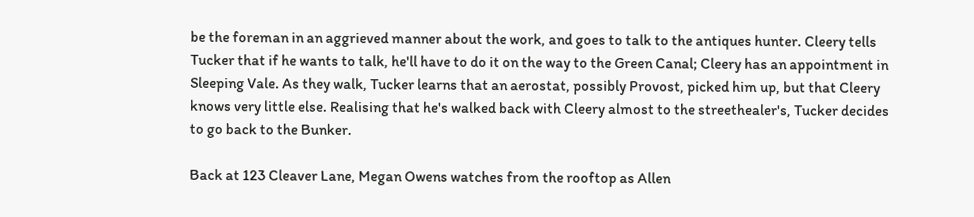be the foreman in an aggrieved manner about the work, and goes to talk to the antiques hunter. Cleery tells Tucker that if he wants to talk, he'll have to do it on the way to the Green Canal; Cleery has an appointment in Sleeping Vale. As they walk, Tucker learns that an aerostat, possibly Provost, picked him up, but that Cleery knows very little else. Realising that he's walked back with Cleery almost to the streethealer's, Tucker decides to go back to the Bunker.

Back at 123 Cleaver Lane, Megan Owens watches from the rooftop as Allen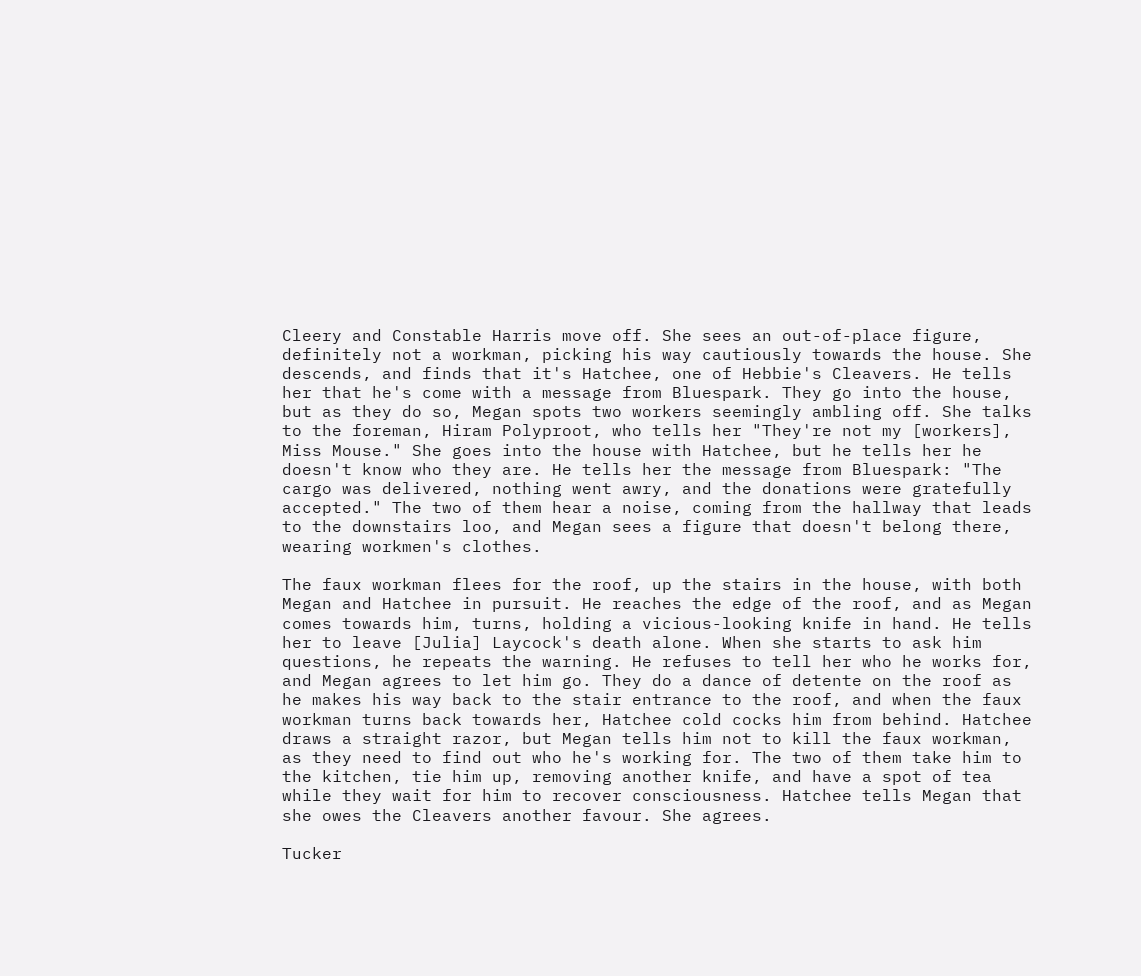Cleery and Constable Harris move off. She sees an out-of-place figure, definitely not a workman, picking his way cautiously towards the house. She descends, and finds that it's Hatchee, one of Hebbie's Cleavers. He tells her that he's come with a message from Bluespark. They go into the house, but as they do so, Megan spots two workers seemingly ambling off. She talks to the foreman, Hiram Polyproot, who tells her "They're not my [workers], Miss Mouse." She goes into the house with Hatchee, but he tells her he doesn't know who they are. He tells her the message from Bluespark: "The cargo was delivered, nothing went awry, and the donations were gratefully accepted." The two of them hear a noise, coming from the hallway that leads to the downstairs loo, and Megan sees a figure that doesn't belong there, wearing workmen's clothes.

The faux workman flees for the roof, up the stairs in the house, with both Megan and Hatchee in pursuit. He reaches the edge of the roof, and as Megan comes towards him, turns, holding a vicious-looking knife in hand. He tells her to leave [Julia] Laycock's death alone. When she starts to ask him questions, he repeats the warning. He refuses to tell her who he works for, and Megan agrees to let him go. They do a dance of detente on the roof as he makes his way back to the stair entrance to the roof, and when the faux workman turns back towards her, Hatchee cold cocks him from behind. Hatchee draws a straight razor, but Megan tells him not to kill the faux workman, as they need to find out who he's working for. The two of them take him to the kitchen, tie him up, removing another knife, and have a spot of tea while they wait for him to recover consciousness. Hatchee tells Megan that she owes the Cleavers another favour. She agrees.

Tucker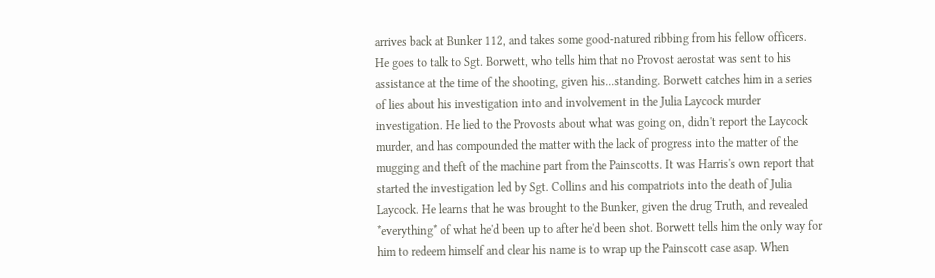arrives back at Bunker 112, and takes some good-natured ribbing from his fellow officers. He goes to talk to Sgt. Borwett, who tells him that no Provost aerostat was sent to his assistance at the time of the shooting, given his...standing. Borwett catches him in a series of lies about his investigation into and involvement in the Julia Laycock murder investigation. He lied to the Provosts about what was going on, didn't report the Laycock murder, and has compounded the matter with the lack of progress into the matter of the mugging and theft of the machine part from the Painscotts. It was Harris's own report that started the investigation led by Sgt. Collins and his compatriots into the death of Julia Laycock. He learns that he was brought to the Bunker, given the drug Truth, and revealed *everything* of what he'd been up to after he'd been shot. Borwett tells him the only way for him to redeem himself and clear his name is to wrap up the Painscott case asap. When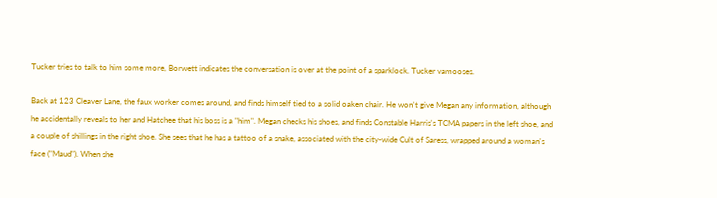Tucker tries to talk to him some more, Borwett indicates the conversation is over at the point of a sparklock. Tucker vamooses.

Back at 123 Cleaver Lane, the faux worker comes around, and finds himself tied to a solid oaken chair. He won't give Megan any information, although he accidentally reveals to her and Hatchee that his boss is a "him". Megan checks his shoes, and finds Constable Harris's TCMA papers in the left shoe, and a couple of shillings in the right shoe. She sees that he has a tattoo of a snake, associated with the city-wide Cult of Saress, wrapped around a woman's face ("Maud"). When she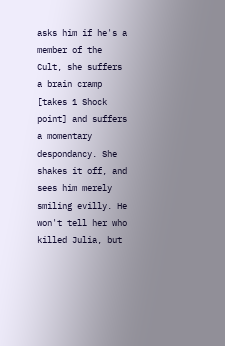asks him if he's a member of the Cult, she suffers a brain cramp [takes 1 Shock point] and suffers a momentary despondancy. She shakes it off, and sees him merely smiling evilly. He won't tell her who killed Julia, but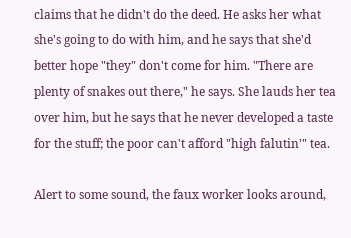claims that he didn't do the deed. He asks her what she's going to do with him, and he says that she'd better hope "they" don't come for him. "There are plenty of snakes out there," he says. She lauds her tea over him, but he says that he never developed a taste for the stuff; the poor can't afford "high falutin'" tea.

Alert to some sound, the faux worker looks around,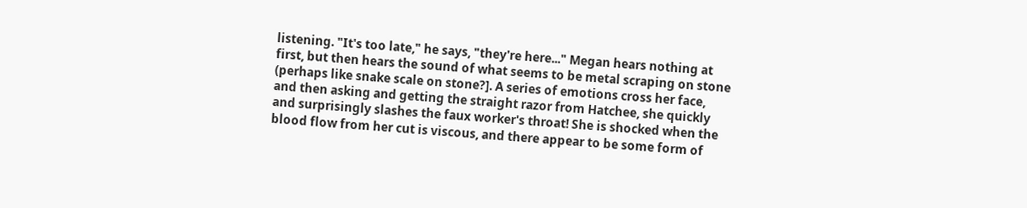listening. "It's too late," he says, "they're here..." Megan hears nothing at first, but then hears the sound of what seems to be metal scraping on stone (perhaps like snake scale on stone?]. A series of emotions cross her face, and then asking and getting the straight razor from Hatchee, she quickly and surprisingly slashes the faux worker's throat! She is shocked when the blood flow from her cut is viscous, and there appear to be some form of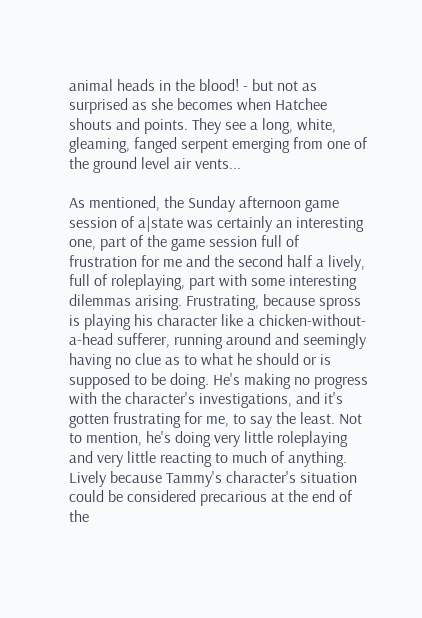animal heads in the blood! - but not as surprised as she becomes when Hatchee shouts and points. They see a long, white, gleaming, fanged serpent emerging from one of the ground level air vents...

As mentioned, the Sunday afternoon game session of a|state was certainly an interesting one, part of the game session full of frustration for me and the second half a lively, full of roleplaying, part with some interesting dilemmas arising. Frustrating, because spross is playing his character like a chicken-without-a-head sufferer, running around and seemingly having no clue as to what he should or is supposed to be doing. He's making no progress with the character's investigations, and it's gotten frustrating for me, to say the least. Not to mention, he's doing very little roleplaying and very little reacting to much of anything. Lively because Tammy's character's situation could be considered precarious at the end of the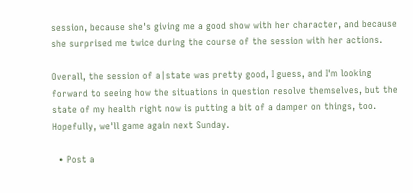session, because she's giving me a good show with her character, and because she surprised me twice during the course of the session with her actions.

Overall, the session of a|state was pretty good, I guess, and I'm looking forward to seeing how the situations in question resolve themselves, but the state of my health right now is putting a bit of a damper on things, too. Hopefully, we'll game again next Sunday.

  • Post a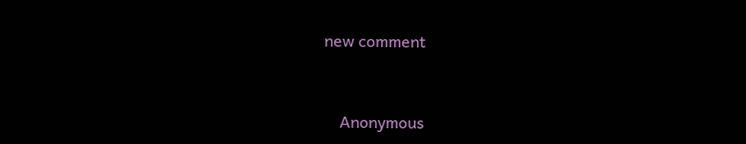new comment


    Anonymous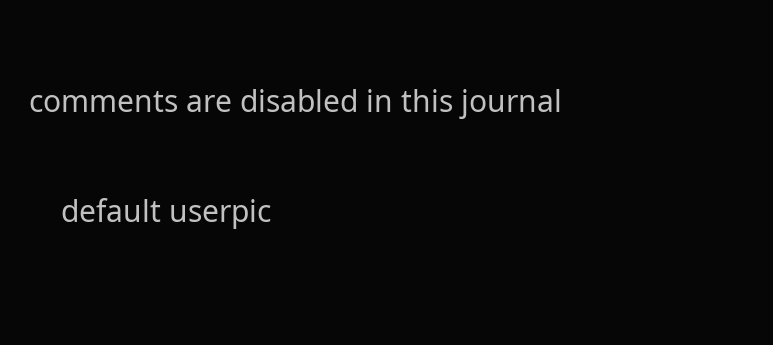comments are disabled in this journal

    default userpic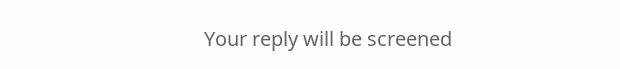Your reply will be screened